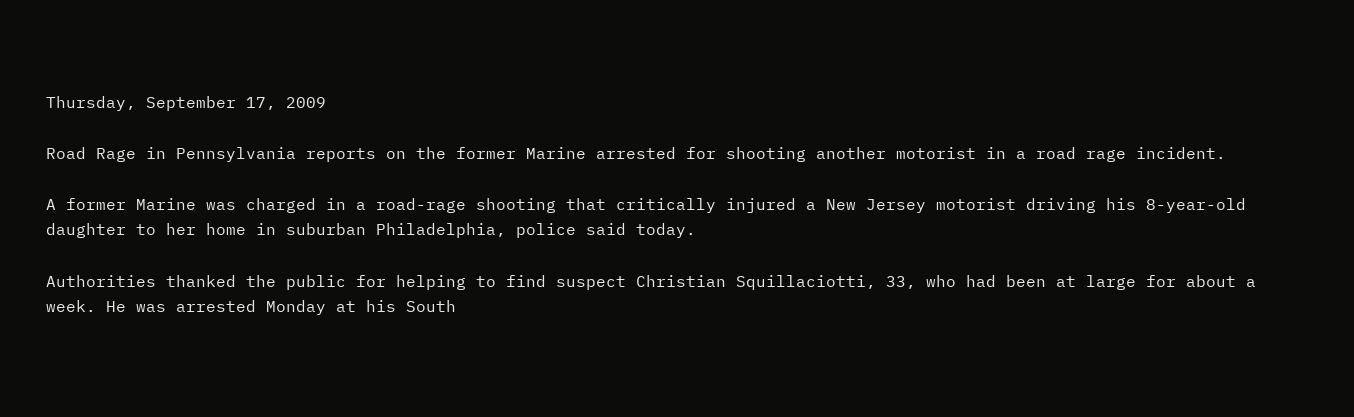Thursday, September 17, 2009

Road Rage in Pennsylvania reports on the former Marine arrested for shooting another motorist in a road rage incident.

A former Marine was charged in a road-rage shooting that critically injured a New Jersey motorist driving his 8-year-old daughter to her home in suburban Philadelphia, police said today.

Authorities thanked the public for helping to find suspect Christian Squillaciotti, 33, who had been at large for about a week. He was arrested Monday at his South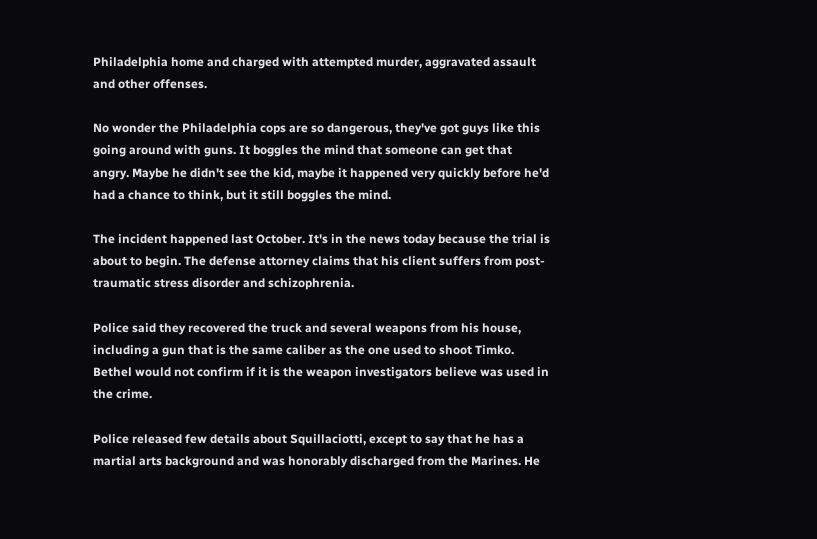Philadelphia home and charged with attempted murder, aggravated assault and other offenses.

No wonder the Philadelphia cops are so dangerous, they've got guys like this going around with guns. It boggles the mind that someone can get that angry. Maybe he didn't see the kid, maybe it happened very quickly before he'd had a chance to think, but it still boggles the mind.

The incident happened last October. It's in the news today because the trial is about to begin. The defense attorney claims that his client suffers from post-traumatic stress disorder and schizophrenia.

Police said they recovered the truck and several weapons from his house, including a gun that is the same caliber as the one used to shoot Timko. Bethel would not confirm if it is the weapon investigators believe was used in the crime.

Police released few details about Squillaciotti, except to say that he has a martial arts background and was honorably discharged from the Marines. He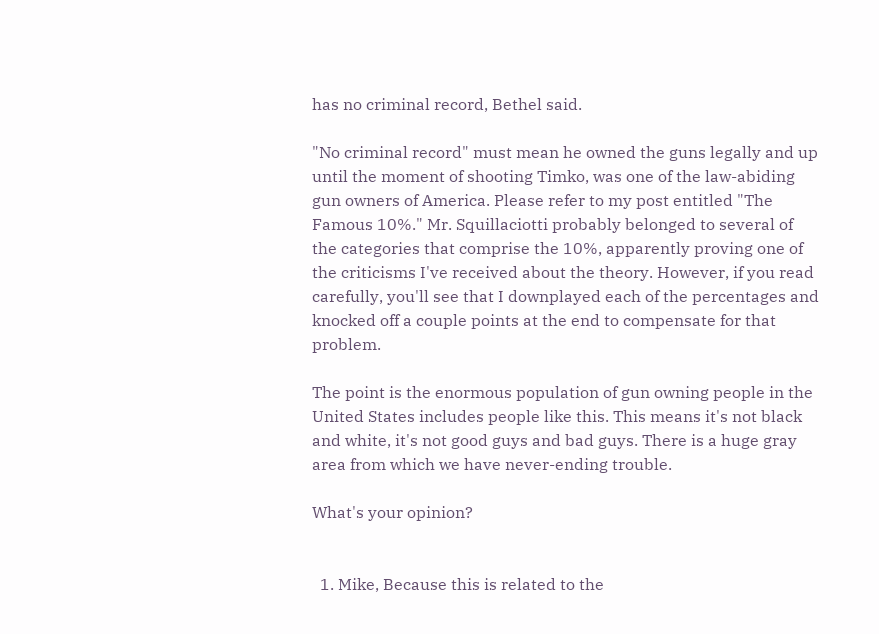has no criminal record, Bethel said.

"No criminal record" must mean he owned the guns legally and up until the moment of shooting Timko, was one of the law-abiding gun owners of America. Please refer to my post entitled "The Famous 10%." Mr. Squillaciotti probably belonged to several of the categories that comprise the 10%, apparently proving one of the criticisms I've received about the theory. However, if you read carefully, you'll see that I downplayed each of the percentages and knocked off a couple points at the end to compensate for that problem.

The point is the enormous population of gun owning people in the United States includes people like this. This means it's not black and white, it's not good guys and bad guys. There is a huge gray area from which we have never-ending trouble.

What's your opinion?


  1. Mike, Because this is related to the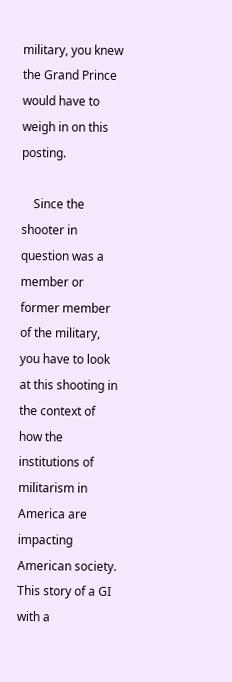military, you knew the Grand Prince would have to weigh in on this posting.

    Since the shooter in question was a member or former member of the military, you have to look at this shooting in the context of how the institutions of militarism in America are impacting American society. This story of a GI with a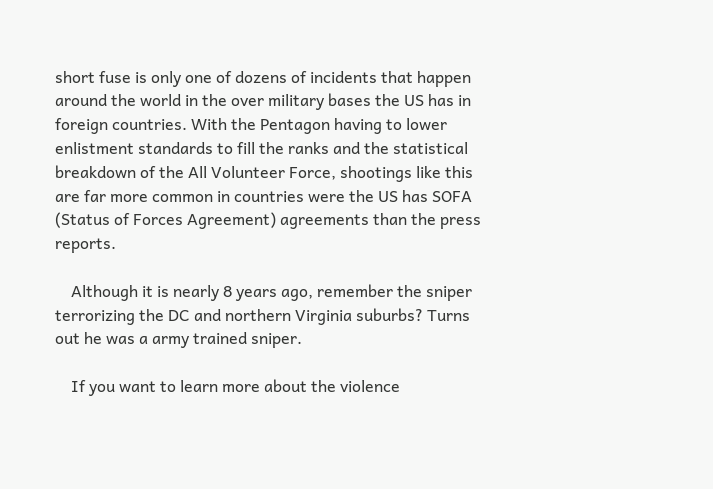short fuse is only one of dozens of incidents that happen around the world in the over military bases the US has in foreign countries. With the Pentagon having to lower enlistment standards to fill the ranks and the statistical breakdown of the All Volunteer Force, shootings like this are far more common in countries were the US has SOFA (Status of Forces Agreement) agreements than the press reports.

    Although it is nearly 8 years ago, remember the sniper terrorizing the DC and northern Virginia suburbs? Turns out he was a army trained sniper.

    If you want to learn more about the violence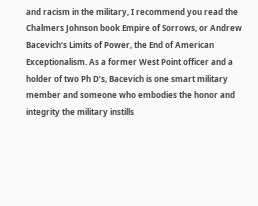and racism in the military, I recommend you read the Chalmers Johnson book Empire of Sorrows, or Andrew Bacevich’s Limits of Power, the End of American Exceptionalism. As a former West Point officer and a holder of two Ph D’s, Bacevich is one smart military member and someone who embodies the honor and integrity the military instills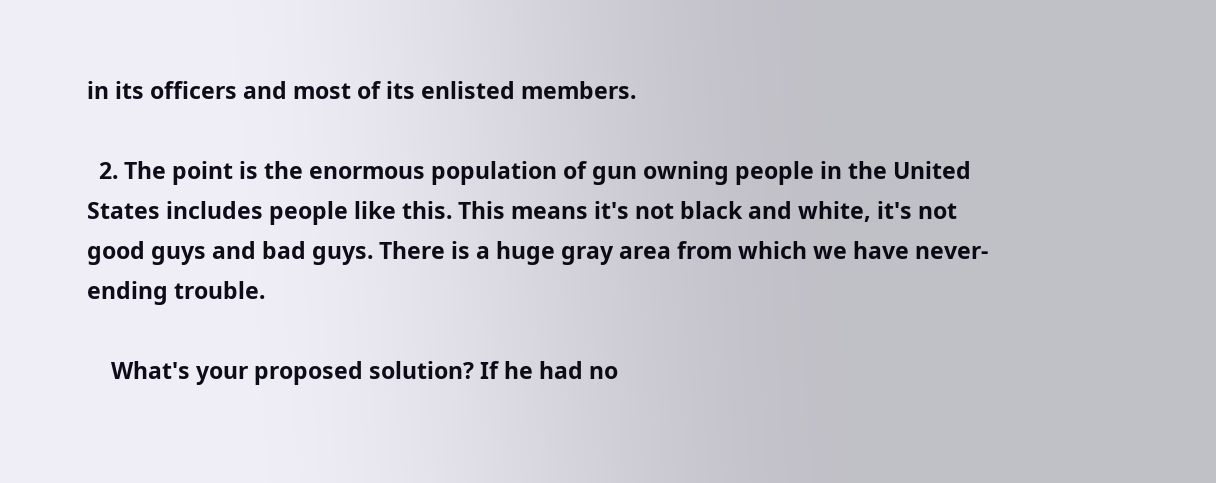in its officers and most of its enlisted members.

  2. The point is the enormous population of gun owning people in the United States includes people like this. This means it's not black and white, it's not good guys and bad guys. There is a huge gray area from which we have never-ending trouble.

    What's your proposed solution? If he had no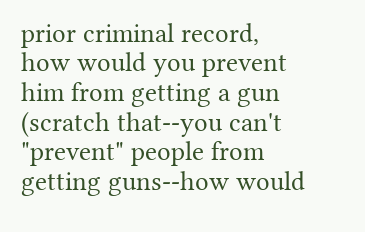prior criminal record, how would you prevent him from getting a gun (scratch that--you can't "prevent" people from getting guns--how would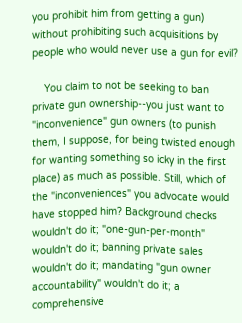you prohibit him from getting a gun) without prohibiting such acquisitions by people who would never use a gun for evil?

    You claim to not be seeking to ban private gun ownership--you just want to "inconvenience" gun owners (to punish them, I suppose, for being twisted enough for wanting something so icky in the first place) as much as possible. Still, which of the "inconveniences" you advocate would have stopped him? Background checks wouldn't do it; "one-gun-per-month" wouldn't do it; banning private sales wouldn't do it; mandating "gun owner accountability" wouldn't do it; a comprehensive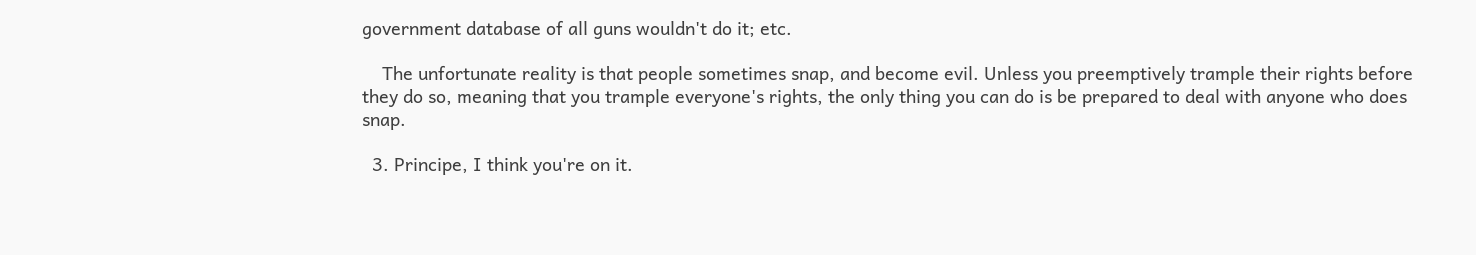government database of all guns wouldn't do it; etc.

    The unfortunate reality is that people sometimes snap, and become evil. Unless you preemptively trample their rights before they do so, meaning that you trample everyone's rights, the only thing you can do is be prepared to deal with anyone who does snap.

  3. Principe, I think you're on it.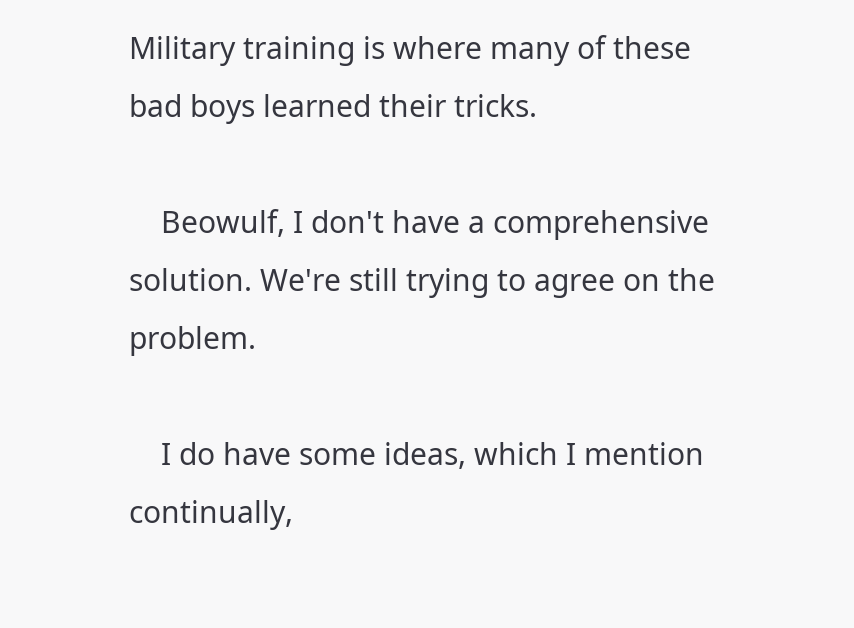Military training is where many of these bad boys learned their tricks.

    Beowulf, I don't have a comprehensive solution. We're still trying to agree on the problem.

    I do have some ideas, which I mention continually,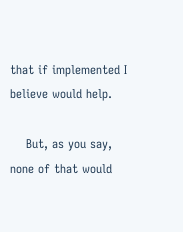that if implemented I believe would help.

    But, as you say, none of that would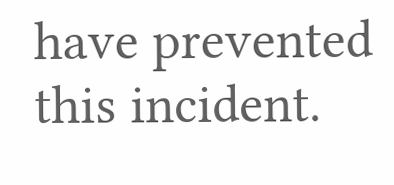have prevented this incident.